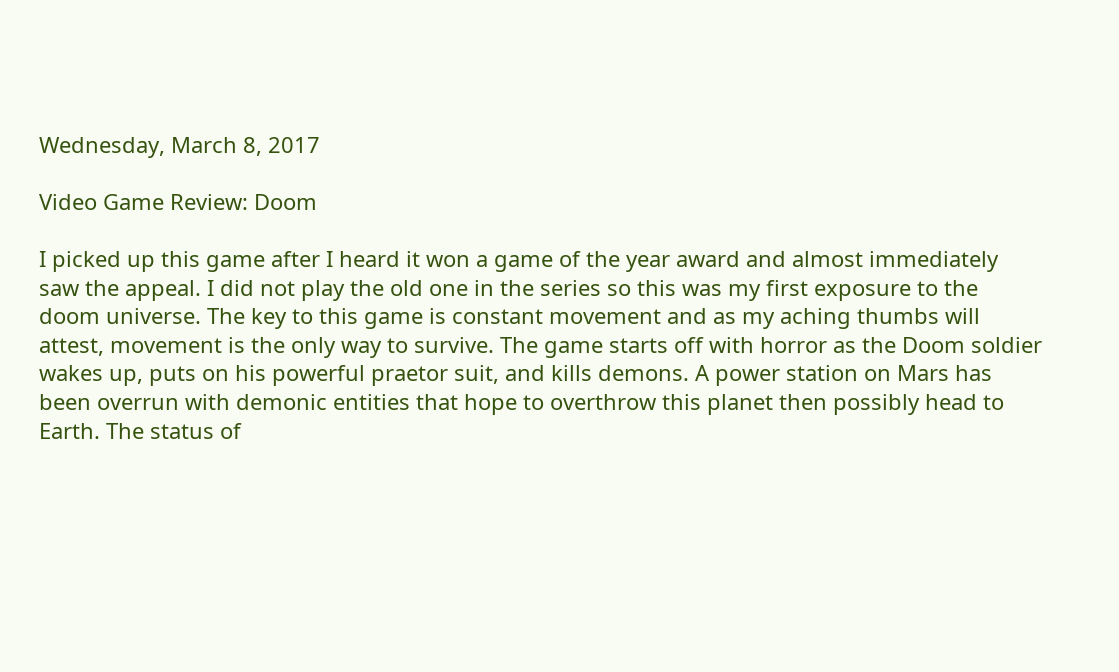Wednesday, March 8, 2017

Video Game Review: Doom

I picked up this game after I heard it won a game of the year award and almost immediately saw the appeal. I did not play the old one in the series so this was my first exposure to the doom universe. The key to this game is constant movement and as my aching thumbs will attest, movement is the only way to survive. The game starts off with horror as the Doom soldier wakes up, puts on his powerful praetor suit, and kills demons. A power station on Mars has been overrun with demonic entities that hope to overthrow this planet then possibly head to Earth. The status of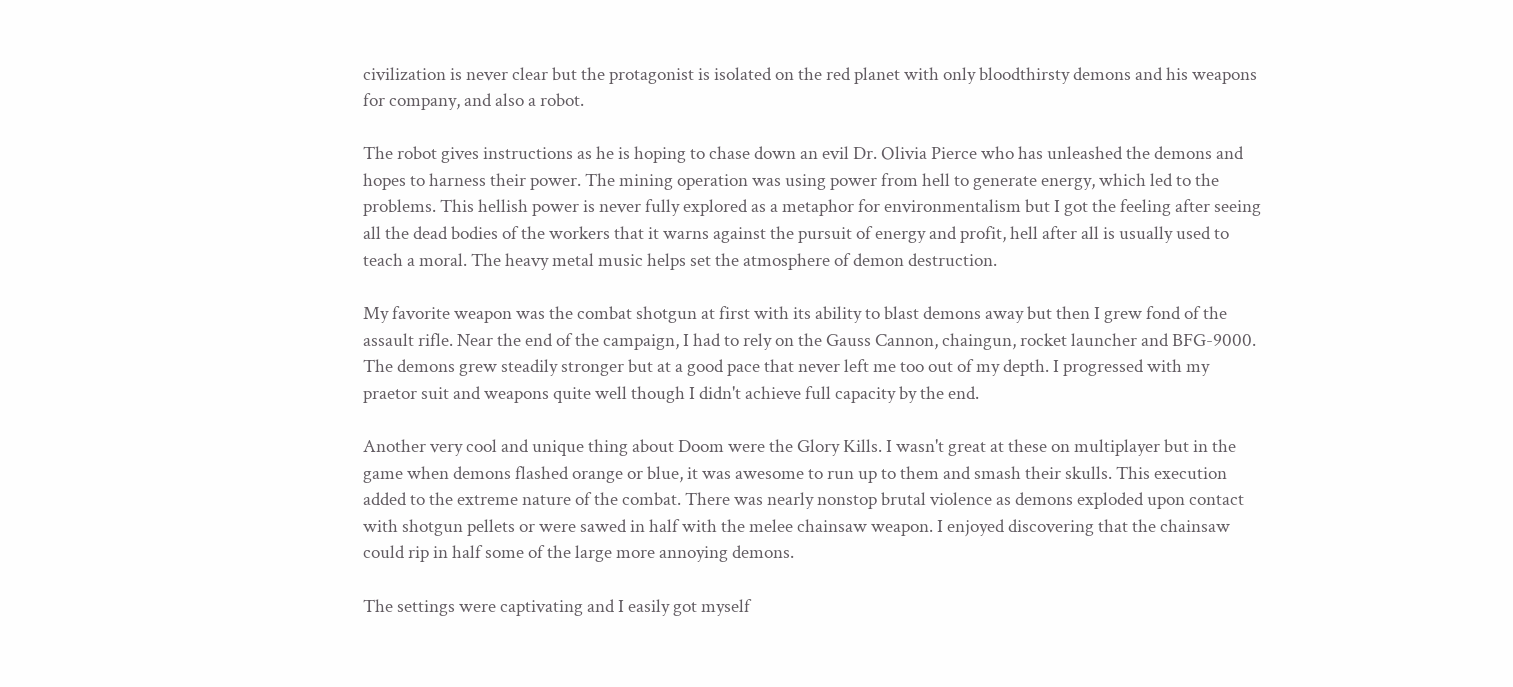civilization is never clear but the protagonist is isolated on the red planet with only bloodthirsty demons and his weapons for company, and also a robot.

The robot gives instructions as he is hoping to chase down an evil Dr. Olivia Pierce who has unleashed the demons and hopes to harness their power. The mining operation was using power from hell to generate energy, which led to the problems. This hellish power is never fully explored as a metaphor for environmentalism but I got the feeling after seeing all the dead bodies of the workers that it warns against the pursuit of energy and profit, hell after all is usually used to teach a moral. The heavy metal music helps set the atmosphere of demon destruction.

My favorite weapon was the combat shotgun at first with its ability to blast demons away but then I grew fond of the assault rifle. Near the end of the campaign, I had to rely on the Gauss Cannon, chaingun, rocket launcher and BFG-9000. The demons grew steadily stronger but at a good pace that never left me too out of my depth. I progressed with my praetor suit and weapons quite well though I didn't achieve full capacity by the end.

Another very cool and unique thing about Doom were the Glory Kills. I wasn't great at these on multiplayer but in the game when demons flashed orange or blue, it was awesome to run up to them and smash their skulls. This execution added to the extreme nature of the combat. There was nearly nonstop brutal violence as demons exploded upon contact with shotgun pellets or were sawed in half with the melee chainsaw weapon. I enjoyed discovering that the chainsaw could rip in half some of the large more annoying demons.

The settings were captivating and I easily got myself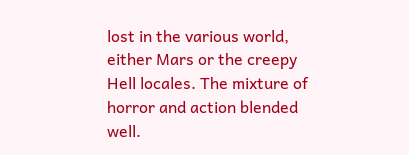lost in the various world, either Mars or the creepy Hell locales. The mixture of horror and action blended well.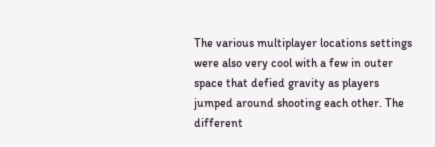The various multiplayer locations settings were also very cool with a few in outer space that defied gravity as players jumped around shooting each other. The different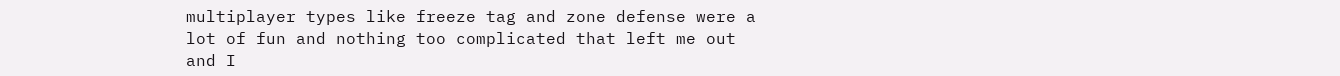multiplayer types like freeze tag and zone defense were a lot of fun and nothing too complicated that left me out and I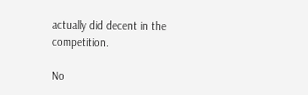actually did decent in the competition.

No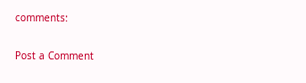comments:

Post a Comment